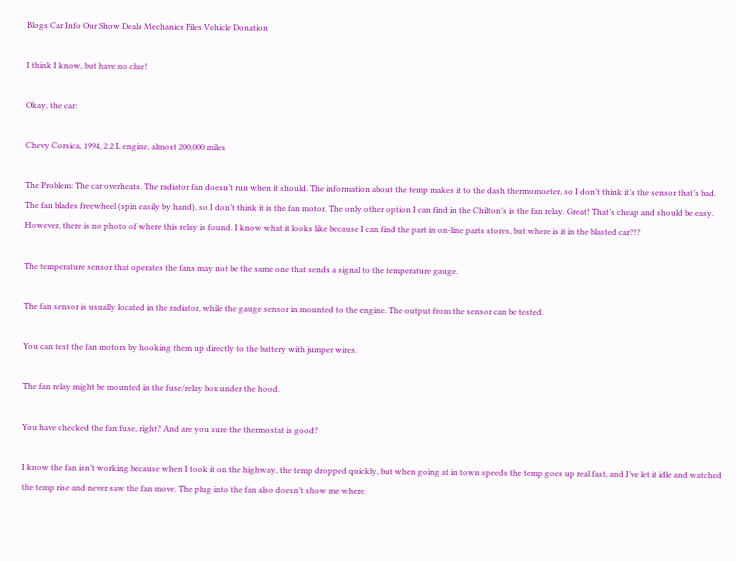Blogs Car Info Our Show Deals Mechanics Files Vehicle Donation

I think I know, but have no clue!

Okay, the car:

Chevy Corsica, 1994, 2.2 L engine, almost 200,000 miles

The Problem: The car overheats. The radiator fan doesn’t run when it should. The information about the temp makes it to the dash thermomoeter, so I don’t think it’s the sensor that’s bad. The fan blades freewheel (spin easily by hand), so I don’t think it is the fan motor. The only other option I can find in the Chilton’s is the fan relay. Great! That’s cheap and should be easy. However, there is no photo of where this relay is found. I know what it looks like because I can find the part in on-line parts stores, but where is it in the blasted car?!?

The temperature sensor that operates the fans may not be the same one that sends a signal to the temperature gauge.

The fan sensor is usually located in the radiator, while the gauge sensor in mounted to the engine. The output from the sensor can be tested.

You can test the fan motors by hooking them up directly to the battery with jumper wires.

The fan relay might be mounted in the fuse/relay box under the hood.

You have checked the fan fuse, right? And are you sure the thermostat is good?

I know the fan isn’t working because when I took it on the highway, the temp dropped quickly, but when going at in town speeds the temp goes up real fast, and I’ve let it idle and watched the temp rise and never saw the fan move. The plug into the fan also doesn’t show me where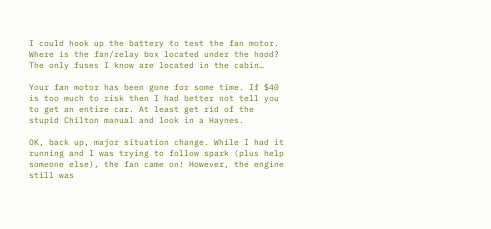I could hook up the battery to test the fan motor. Where is the fan/relay box located under the hood? The only fuses I know are located in the cabin…

Your fan motor has been gone for some time. If $40 is too much to risk then I had better not tell you to get an entire car. At least get rid of the stupid Chilton manual and look in a Haynes.

OK, back up, major situation change. While I had it running and I was trying to follow spark (plus help someone else), the fan came on! However, the engine still was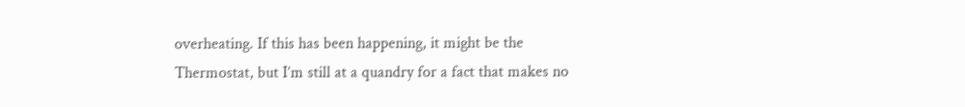overheating. If this has been happening, it might be the Thermostat, but I’m still at a quandry for a fact that makes no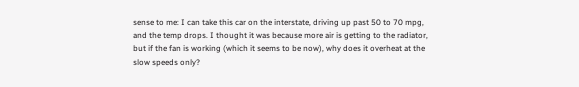sense to me: I can take this car on the interstate, driving up past 50 to 70 mpg, and the temp drops. I thought it was because more air is getting to the radiator, but if the fan is working (which it seems to be now), why does it overheat at the slow speeds only?